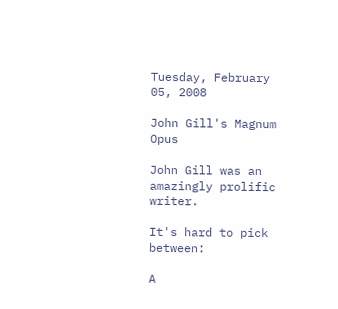Tuesday, February 05, 2008

John Gill's Magnum Opus

John Gill was an amazingly prolific writer.

It's hard to pick between:

A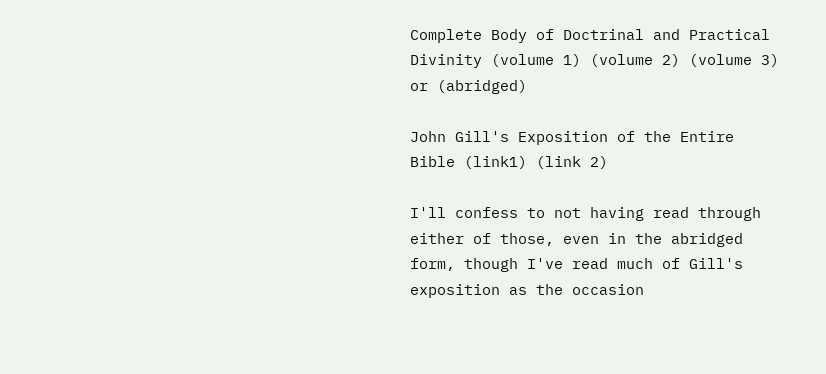Complete Body of Doctrinal and Practical Divinity (volume 1) (volume 2) (volume 3) or (abridged)

John Gill's Exposition of the Entire Bible (link1) (link 2)

I'll confess to not having read through either of those, even in the abridged form, though I've read much of Gill's exposition as the occasion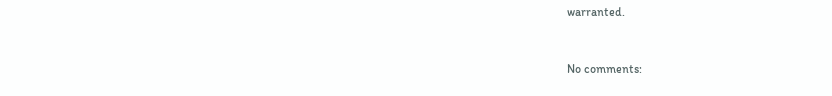warranted.


No comments: